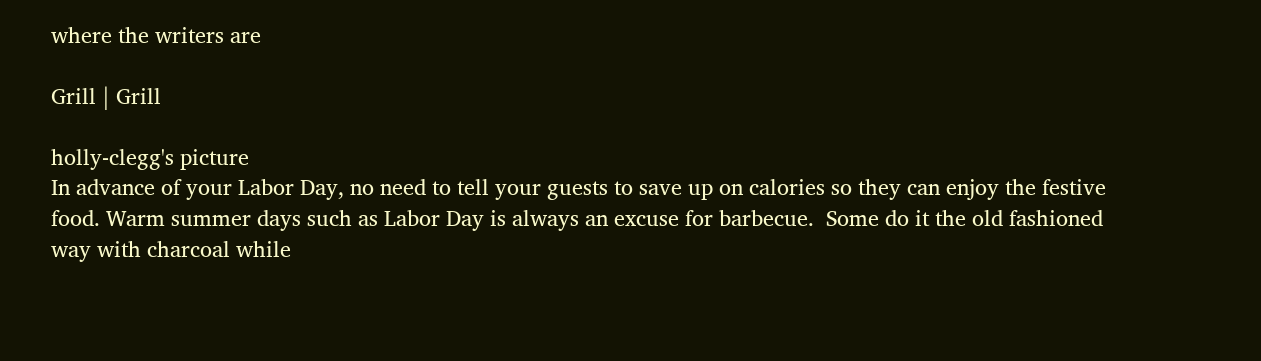where the writers are

Grill | Grill

holly-clegg's picture
In advance of your Labor Day, no need to tell your guests to save up on calories so they can enjoy the festive food. Warm summer days such as Labor Day is always an excuse for barbecue.  Some do it the old fashioned way with charcoal while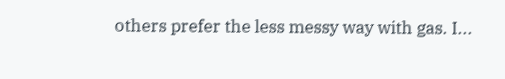others prefer the less messy way with gas. I...